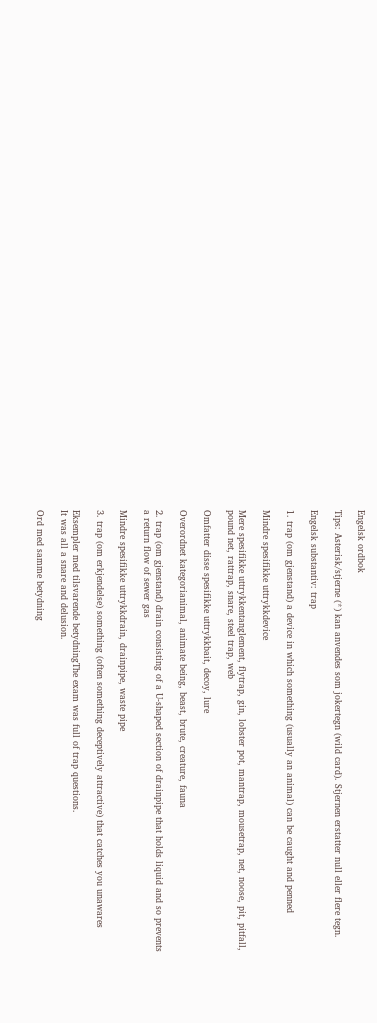Engelsk ordbok

Tips: Asterisk/stjerne (*) kan anvendes som jokertegn (wild card). Stjernen erstatter null eller flere tegn.

Engelsk substantiv: trap

1. trap (om gjenstand) a device in which something (usually an animal) can be caught and penned

Mindre spesifikke uttrykkdevice

Mere spesifikke uttrykkentanglement, flytrap, gin, lobster pot, mantrap, mousetrap, net, noose, pit, pitfall, pound net, rattrap, snare, steel trap, web

Omfatter disse spesifikke uttrykkbait, decoy, lure

Overordnet kategorianimal, animate being, beast, brute, creature, fauna

2. trap (om gjenstand) drain consisting of a U-shaped section of drainpipe that holds liquid and so prevents a return flow of sewer gas

Mindre spesifikke uttrykkdrain, drainpipe, waste pipe

3. trap (om erkjendelse) something (often something deceptively attractive) that catches you unawares

Eksempler med tilsvarende betydningThe exam was full of trap questions.
It was all a snare and delusion.

Ord med samme betydning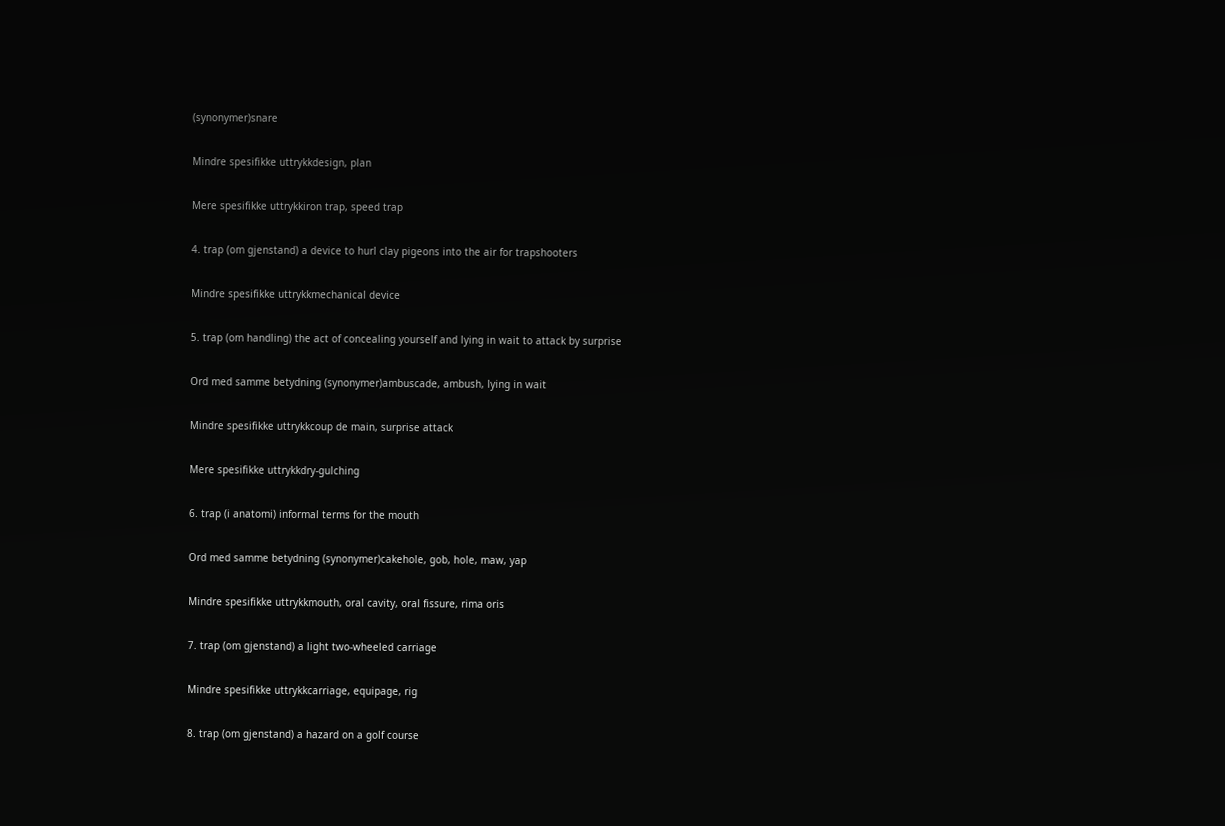(synonymer)snare

Mindre spesifikke uttrykkdesign, plan

Mere spesifikke uttrykkiron trap, speed trap

4. trap (om gjenstand) a device to hurl clay pigeons into the air for trapshooters

Mindre spesifikke uttrykkmechanical device

5. trap (om handling) the act of concealing yourself and lying in wait to attack by surprise

Ord med samme betydning (synonymer)ambuscade, ambush, lying in wait

Mindre spesifikke uttrykkcoup de main, surprise attack

Mere spesifikke uttrykkdry-gulching

6. trap (i anatomi) informal terms for the mouth

Ord med samme betydning (synonymer)cakehole, gob, hole, maw, yap

Mindre spesifikke uttrykkmouth, oral cavity, oral fissure, rima oris

7. trap (om gjenstand) a light two-wheeled carriage

Mindre spesifikke uttrykkcarriage, equipage, rig

8. trap (om gjenstand) a hazard on a golf course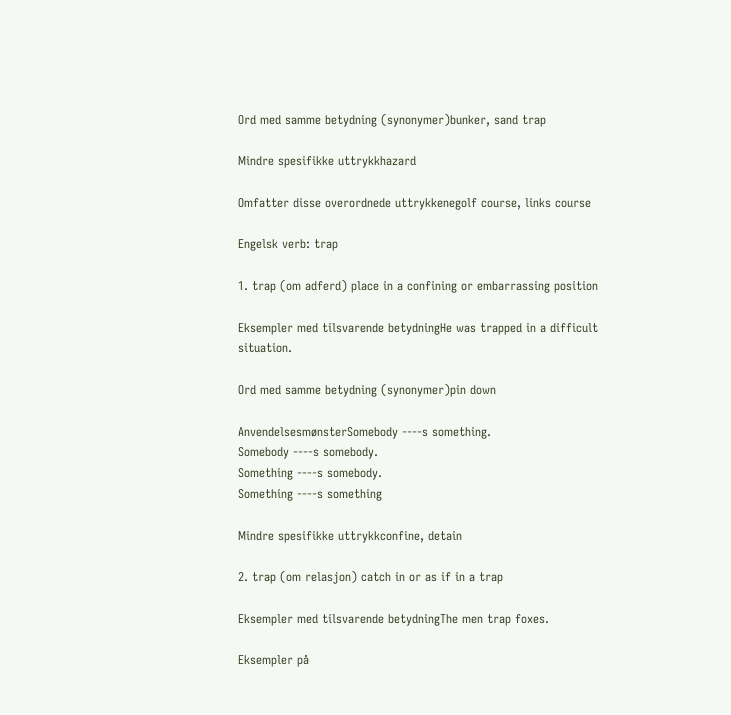Ord med samme betydning (synonymer)bunker, sand trap

Mindre spesifikke uttrykkhazard

Omfatter disse overordnede uttrykkenegolf course, links course

Engelsk verb: trap

1. trap (om adferd) place in a confining or embarrassing position

Eksempler med tilsvarende betydningHe was trapped in a difficult situation.

Ord med samme betydning (synonymer)pin down

AnvendelsesmønsterSomebody ----s something.
Somebody ----s somebody.
Something ----s somebody.
Something ----s something

Mindre spesifikke uttrykkconfine, detain

2. trap (om relasjon) catch in or as if in a trap

Eksempler med tilsvarende betydningThe men trap foxes.

Eksempler på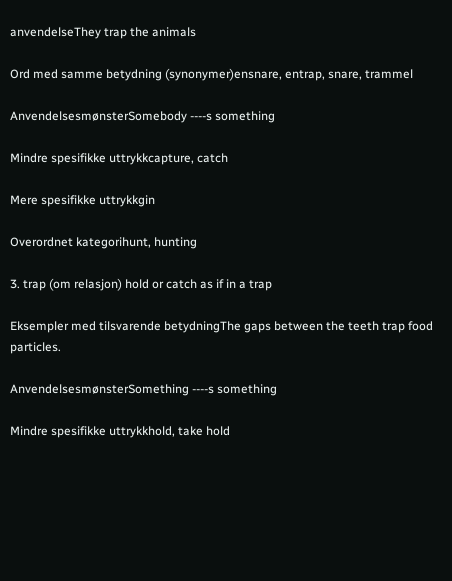anvendelseThey trap the animals

Ord med samme betydning (synonymer)ensnare, entrap, snare, trammel

AnvendelsesmønsterSomebody ----s something

Mindre spesifikke uttrykkcapture, catch

Mere spesifikke uttrykkgin

Overordnet kategorihunt, hunting

3. trap (om relasjon) hold or catch as if in a trap

Eksempler med tilsvarende betydningThe gaps between the teeth trap food particles.

AnvendelsesmønsterSomething ----s something

Mindre spesifikke uttrykkhold, take hold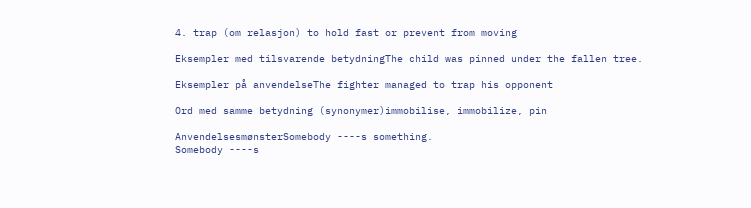4. trap (om relasjon) to hold fast or prevent from moving

Eksempler med tilsvarende betydningThe child was pinned under the fallen tree.

Eksempler på anvendelseThe fighter managed to trap his opponent

Ord med samme betydning (synonymer)immobilise, immobilize, pin

AnvendelsesmønsterSomebody ----s something.
Somebody ----s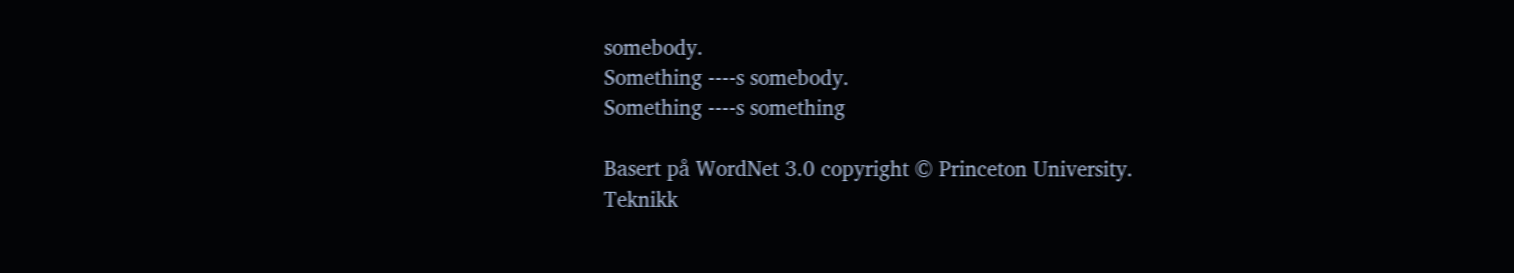somebody.
Something ----s somebody.
Something ----s something

Basert på WordNet 3.0 copyright © Princeton University.
Teknikk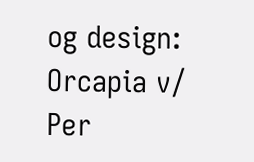og design: Orcapia v/ Per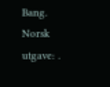Bang. Norsk utgave: .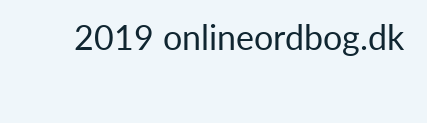2019 onlineordbog.dk